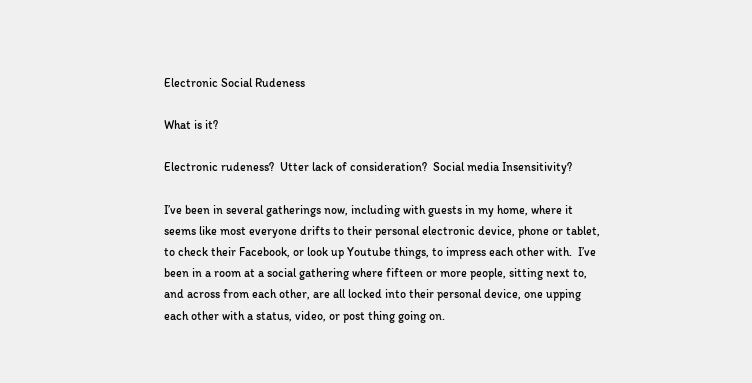Electronic Social Rudeness

What is it?

Electronic rudeness?  Utter lack of consideration?  Social media Insensitivity?

I’ve been in several gatherings now, including with guests in my home, where it seems like most everyone drifts to their personal electronic device, phone or tablet, to check their Facebook, or look up Youtube things, to impress each other with.  I’ve been in a room at a social gathering where fifteen or more people, sitting next to, and across from each other, are all locked into their personal device, one upping each other with a status, video, or post thing going on.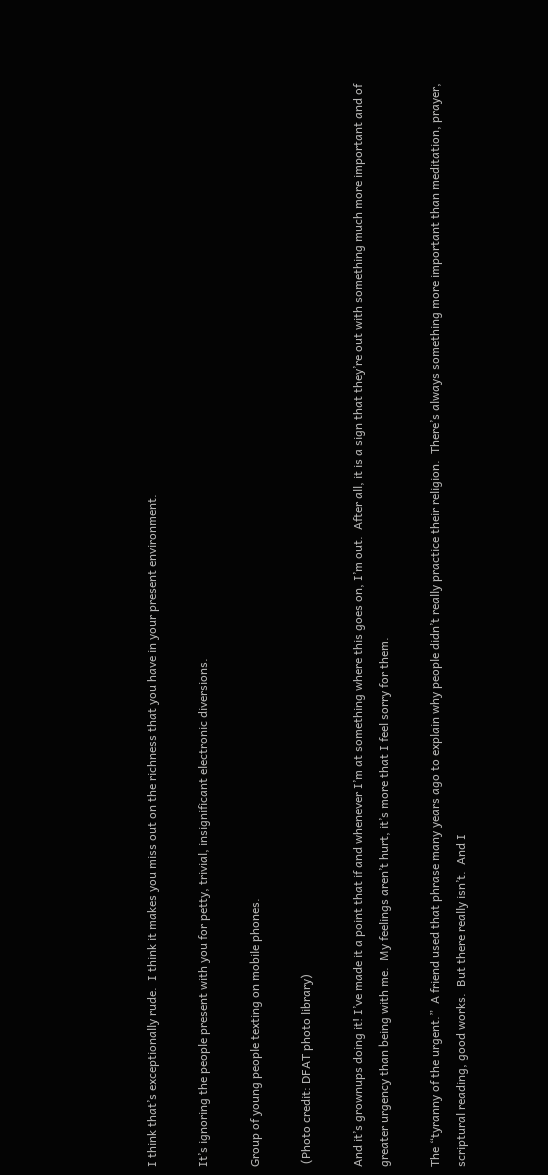I think that’s exceptionally rude.  I think it makes you miss out on the richness that you have in your present environment.

It’s ignoring the people present with you for petty, trivial, insignificant electronic diversions.

Group of young people texting on mobile phones.

 (Photo credit: DFAT photo library)

And it’s grownups doing it! I’ve made it a point that if and whenever I’m at something where this goes on, I’m out.  After all, it is a sign that they’re out with something much more important and of greater urgency than being with me.  My feelings aren’t hurt, it’s more that I feel sorry for them.

The “tyranny of the urgent.”  A friend used that phrase many years ago to explain why people didn’t really practice their religion.  There’s always something more important than meditation, prayer, scriptural reading, good works.  But there really isn’t.  And I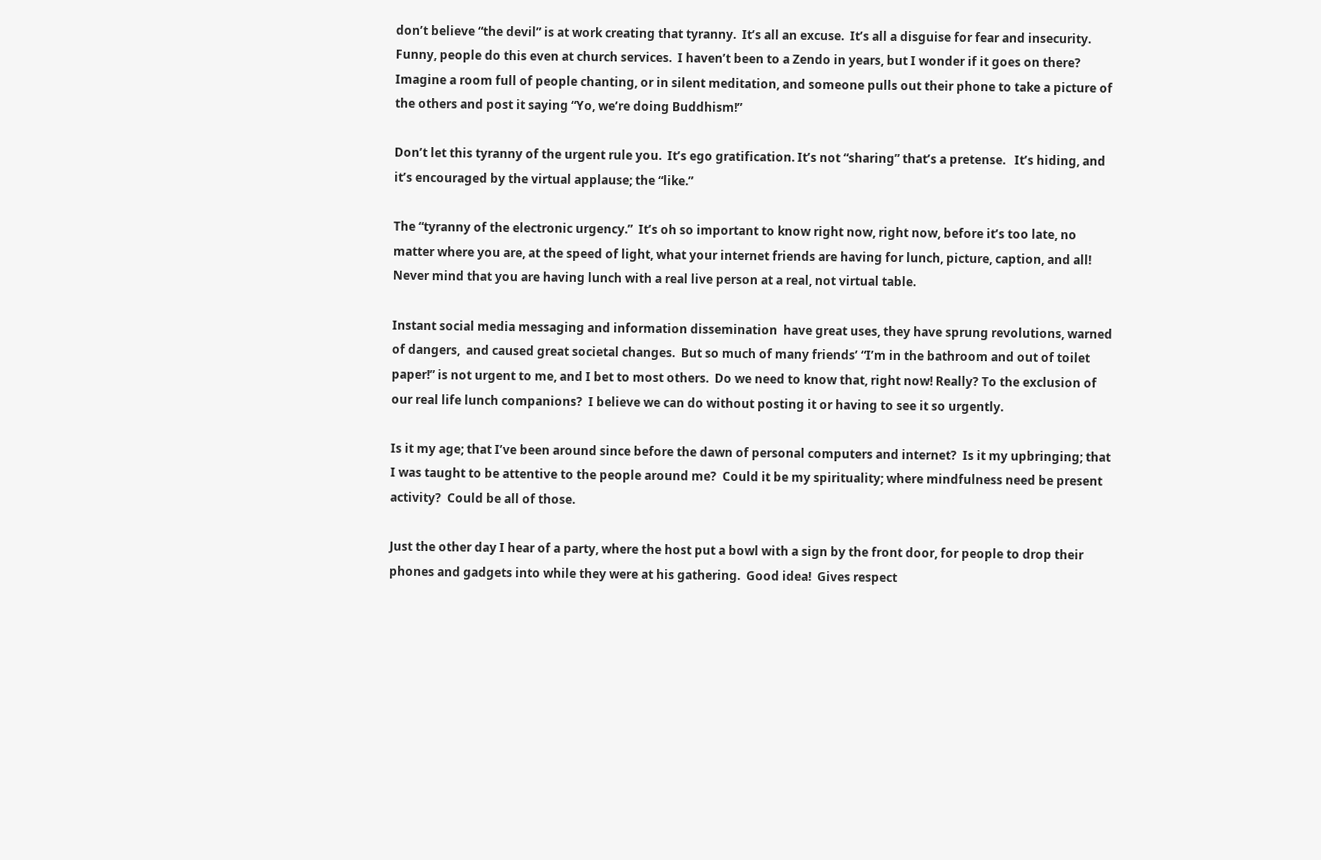don’t believe “the devil” is at work creating that tyranny.  It’s all an excuse.  It’s all a disguise for fear and insecurity.  Funny, people do this even at church services.  I haven’t been to a Zendo in years, but I wonder if it goes on there?  Imagine a room full of people chanting, or in silent meditation, and someone pulls out their phone to take a picture of the others and post it saying “Yo, we’re doing Buddhism!”

Don’t let this tyranny of the urgent rule you.  It’s ego gratification. It’s not “sharing” that’s a pretense.   It’s hiding, and it’s encouraged by the virtual applause; the “like.”

The “tyranny of the electronic urgency.”  It’s oh so important to know right now, right now, before it’s too late, no matter where you are, at the speed of light, what your internet friends are having for lunch, picture, caption, and all!  Never mind that you are having lunch with a real live person at a real, not virtual table.

Instant social media messaging and information dissemination  have great uses, they have sprung revolutions, warned of dangers,  and caused great societal changes.  But so much of many friends’ “I’m in the bathroom and out of toilet paper!” is not urgent to me, and I bet to most others.  Do we need to know that, right now! Really? To the exclusion of our real life lunch companions?  I believe we can do without posting it or having to see it so urgently.

Is it my age; that I’ve been around since before the dawn of personal computers and internet?  Is it my upbringing; that I was taught to be attentive to the people around me?  Could it be my spirituality; where mindfulness need be present activity?  Could be all of those.

Just the other day I hear of a party, where the host put a bowl with a sign by the front door, for people to drop their phones and gadgets into while they were at his gathering.  Good idea!  Gives respect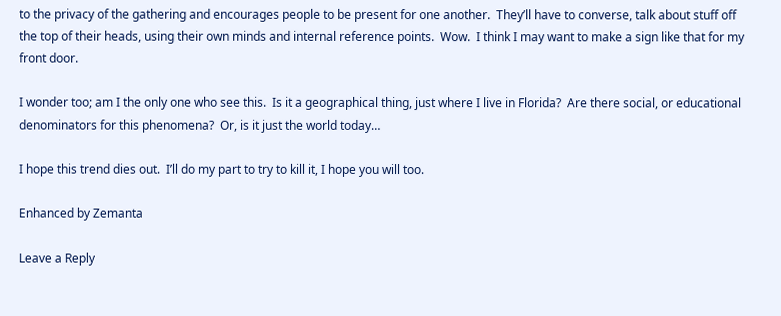to the privacy of the gathering and encourages people to be present for one another.  They’ll have to converse, talk about stuff off the top of their heads, using their own minds and internal reference points.  Wow.  I think I may want to make a sign like that for my front door.

I wonder too; am I the only one who see this.  Is it a geographical thing, just where I live in Florida?  Are there social, or educational denominators for this phenomena?  Or, is it just the world today…

I hope this trend dies out.  I’ll do my part to try to kill it, I hope you will too.

Enhanced by Zemanta

Leave a Reply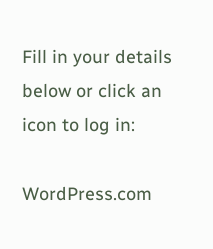Fill in your details below or click an icon to log in:

WordPress.com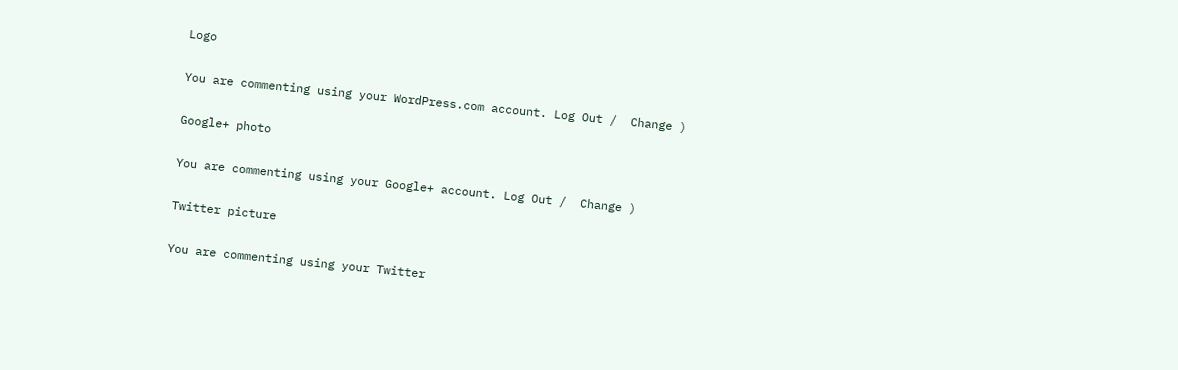Logo

You are commenting using your WordPress.com account. Log Out /  Change )

Google+ photo

You are commenting using your Google+ account. Log Out /  Change )

Twitter picture

You are commenting using your Twitter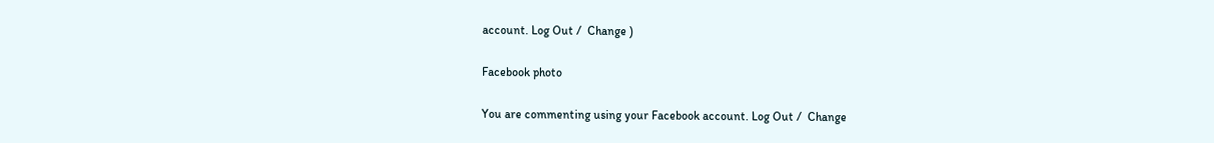account. Log Out /  Change )

Facebook photo

You are commenting using your Facebook account. Log Out /  Change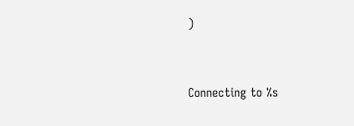)


Connecting to %s